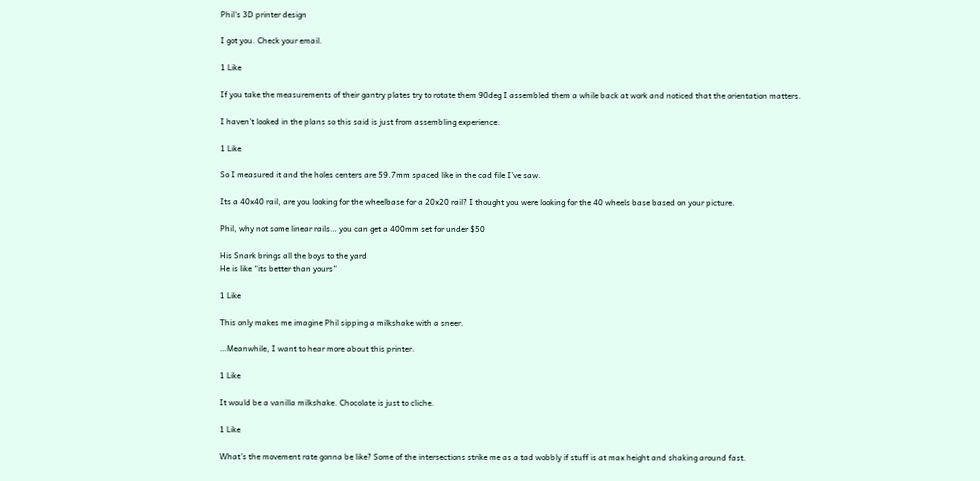Phil's 3D printer design

I got you. Check your email.

1 Like

If you take the measurements of their gantry plates try to rotate them 90deg I assembled them a while back at work and noticed that the orientation matters.

I haven’t looked in the plans so this said is just from assembling experience.

1 Like

So I measured it and the holes centers are 59.7mm spaced like in the cad file I’ve saw.

Its a 40x40 rail, are you looking for the wheelbase for a 20x20 rail? I thought you were looking for the 40 wheels base based on your picture.

Phil, why not some linear rails… you can get a 400mm set for under $50

His Snark brings all the boys to the yard
He is like “its better than yours”

1 Like

This only makes me imagine Phil sipping a milkshake with a sneer.

…Meanwhile, I want to hear more about this printer.

1 Like

It would be a vanilla milkshake. Chocolate is just to cliche.

1 Like

What’s the movement rate gonna be like? Some of the intersections strike me as a tad wobbly if stuff is at max height and shaking around fast.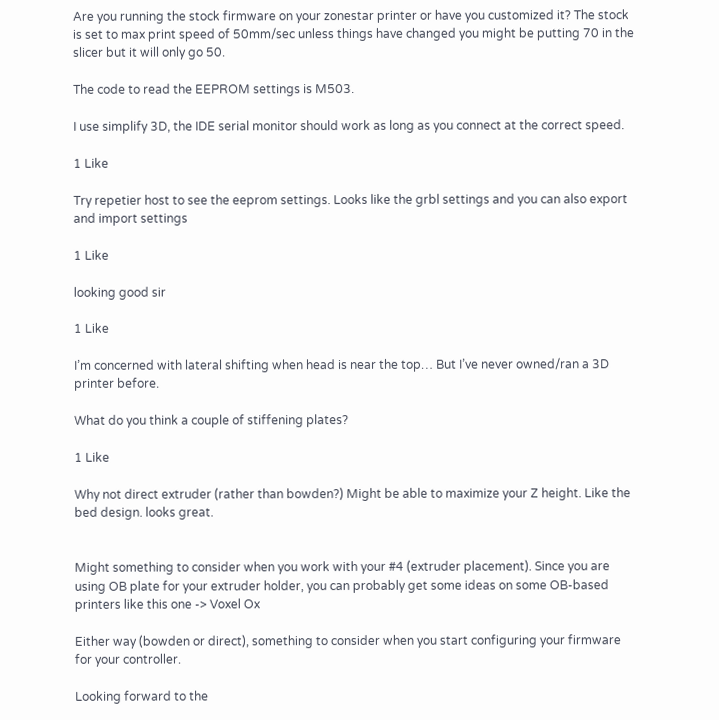Are you running the stock firmware on your zonestar printer or have you customized it? The stock is set to max print speed of 50mm/sec unless things have changed you might be putting 70 in the slicer but it will only go 50.

The code to read the EEPROM settings is M503.

I use simplify 3D, the IDE serial monitor should work as long as you connect at the correct speed.

1 Like

Try repetier host to see the eeprom settings. Looks like the grbl settings and you can also export and import settings

1 Like

looking good sir

1 Like

I’m concerned with lateral shifting when head is near the top… But I’ve never owned/ran a 3D printer before.

What do you think a couple of stiffening plates?

1 Like

Why not direct extruder (rather than bowden?) Might be able to maximize your Z height. Like the bed design. looks great.


Might something to consider when you work with your #4 (extruder placement). Since you are using OB plate for your extruder holder, you can probably get some ideas on some OB-based printers like this one -> Voxel Ox

Either way (bowden or direct), something to consider when you start configuring your firmware for your controller.

Looking forward to the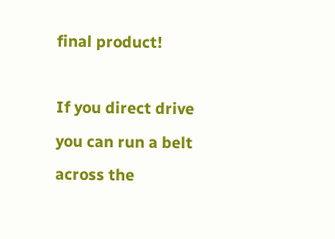final product!

If you direct drive you can run a belt across the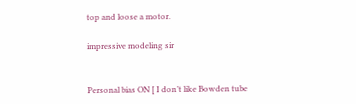top and loose a motor.

impressive modeling sir


Personal bias ON [ I don’t like Bowden tube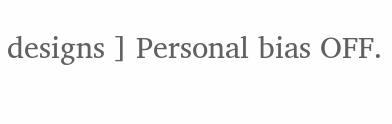designs ] Personal bias OFF.